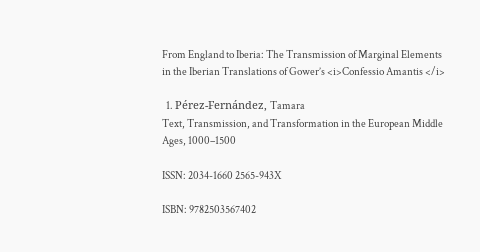From England to Iberia: The Transmission of Marginal Elements in the Iberian Translations of Gower’s <i>Confessio Amantis </i>

  1. Pérez-Fernández, Tamara
Text, Transmission, and Transformation in the European Middle Ages, 1000–1500

ISSN: 2034-1660 2565-943X

ISBN: 9782503567402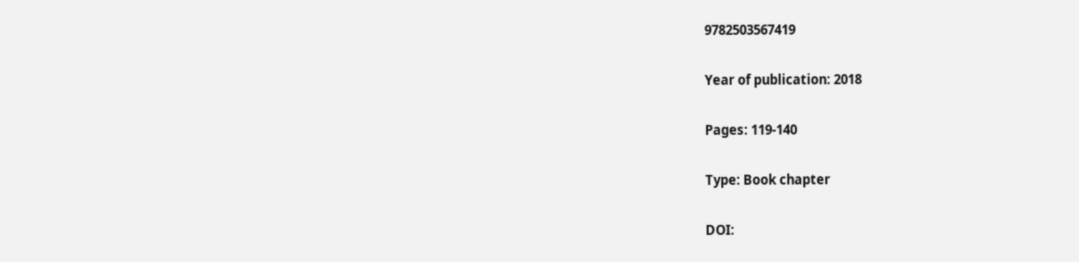9782503567419

Year of publication: 2018

Pages: 119-140

Type: Book chapter

DOI: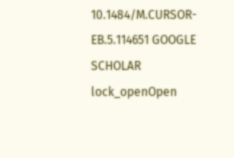10.1484/M.CURSOR-EB.5.114651 GOOGLE SCHOLAR lock_openOpen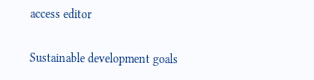access editor

Sustainable development goals